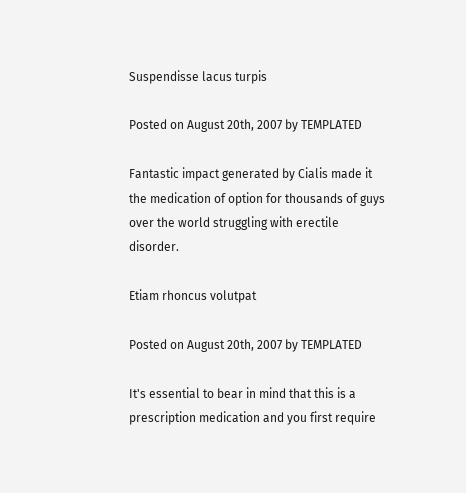Suspendisse lacus turpis

Posted on August 20th, 2007 by TEMPLATED

Fantastic impact generated by Cialis made it the medication of option for thousands of guys over the world struggling with erectile disorder.

Etiam rhoncus volutpat

Posted on August 20th, 2007 by TEMPLATED

It's essential to bear in mind that this is a prescription medication and you first require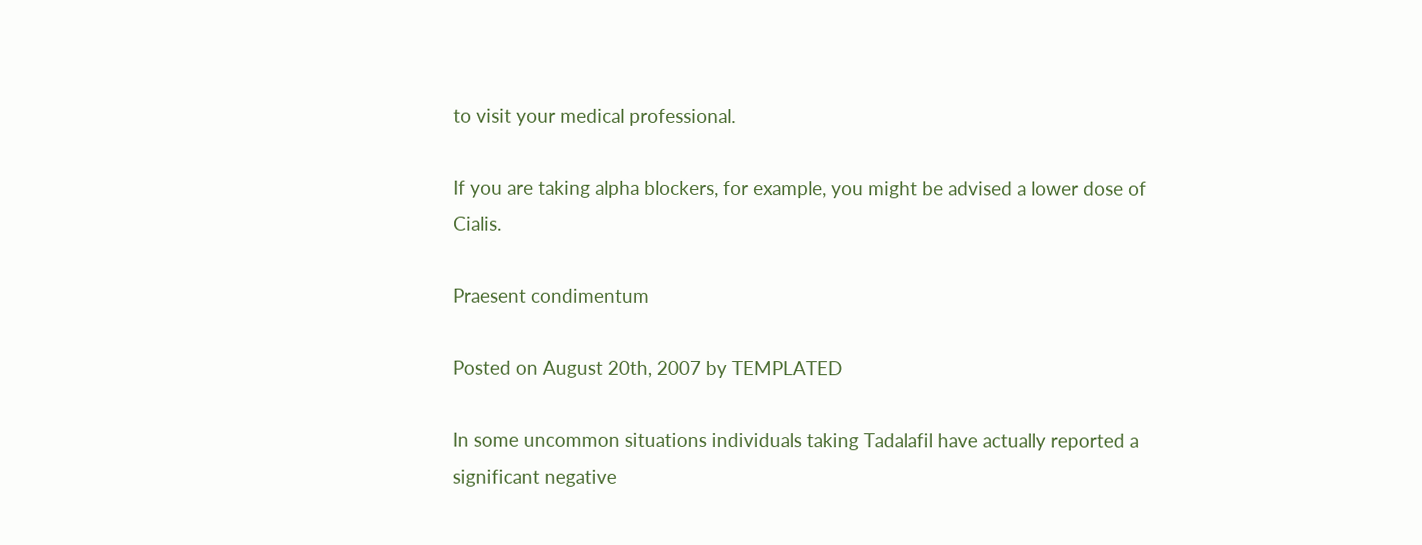to visit your medical professional.

If you are taking alpha blockers, for example, you might be advised a lower dose of Cialis.

Praesent condimentum

Posted on August 20th, 2007 by TEMPLATED

In some uncommon situations individuals taking Tadalafil have actually reported a significant negative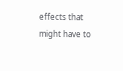effects that might have to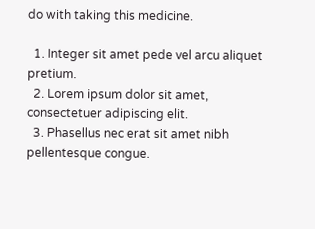do with taking this medicine.

  1. Integer sit amet pede vel arcu aliquet pretium.
  2. Lorem ipsum dolor sit amet, consectetuer adipiscing elit.
  3. Phasellus nec erat sit amet nibh pellentesque congue.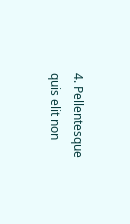4. Pellentesque quis elit non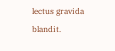lectus gravida blandit.